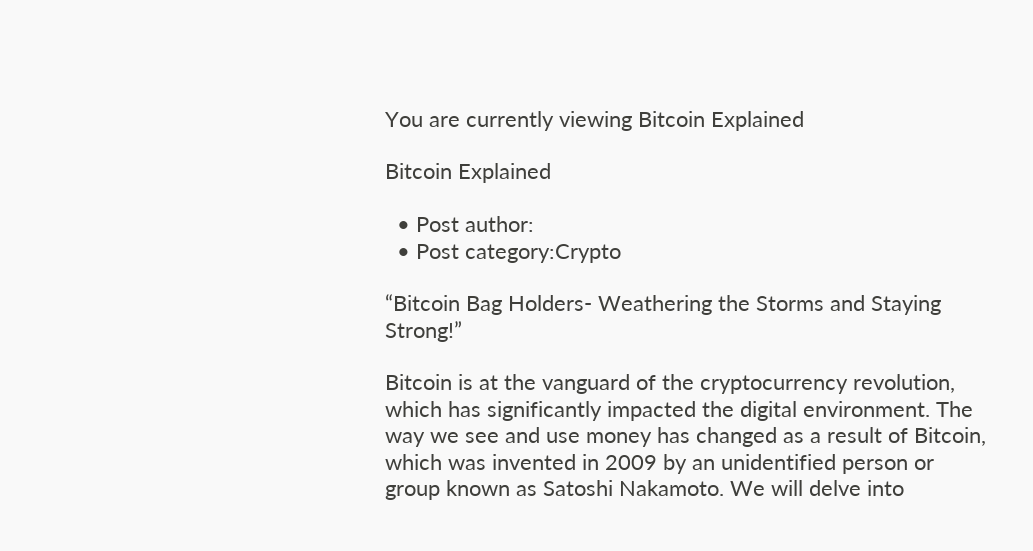You are currently viewing Bitcoin Explained

Bitcoin Explained

  • Post author:
  • Post category:Crypto

“Bitcoin Bag Holders- Weathering the Storms and Staying Strong!”

Bitcoin is at the vanguard of the cryptocurrency revolution, which has significantly impacted the digital environment. The way we see and use money has changed as a result of Bitcoin, which was invented in 2009 by an unidentified person or group known as Satoshi Nakamoto. We will delve into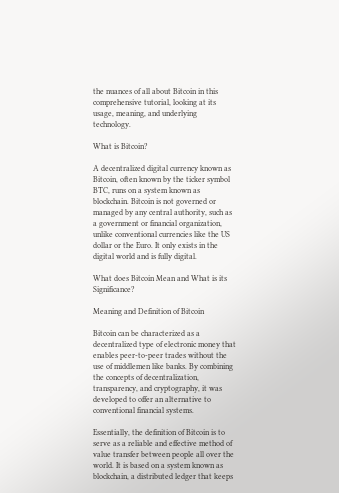the nuances of all about Bitcoin in this comprehensive tutorial, looking at its usage, meaning, and underlying technology.

What is Bitcoin?

A decentralized digital currency known as Bitcoin, often known by the ticker symbol BTC, runs on a system known as blockchain. Bitcoin is not governed or managed by any central authority, such as a government or financial organization, unlike conventional currencies like the US dollar or the Euro. It only exists in the digital world and is fully digital.

What does Bitcoin Mean and What is its Significance?

Meaning and Definition of Bitcoin

Bitcoin can be characterized as a decentralized type of electronic money that enables peer-to-peer trades without the use of middlemen like banks. By combining the concepts of decentralization, transparency, and cryptography, it was developed to offer an alternative to conventional financial systems.

Essentially, the definition of Bitcoin is to serve as a reliable and effective method of value transfer between people all over the world. It is based on a system known as blockchain, a distributed ledger that keeps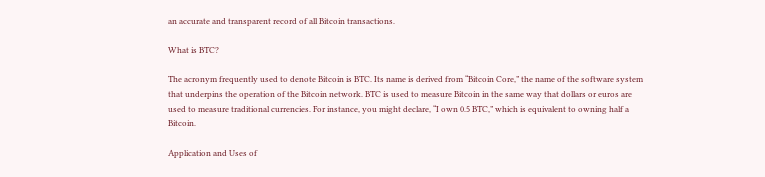an accurate and transparent record of all Bitcoin transactions.

What is BTC?

The acronym frequently used to denote Bitcoin is BTC. Its name is derived from “Bitcoin Core,” the name of the software system that underpins the operation of the Bitcoin network. BTC is used to measure Bitcoin in the same way that dollars or euros are used to measure traditional currencies. For instance, you might declare, “I own 0.5 BTC,” which is equivalent to owning half a Bitcoin.

Application and Uses of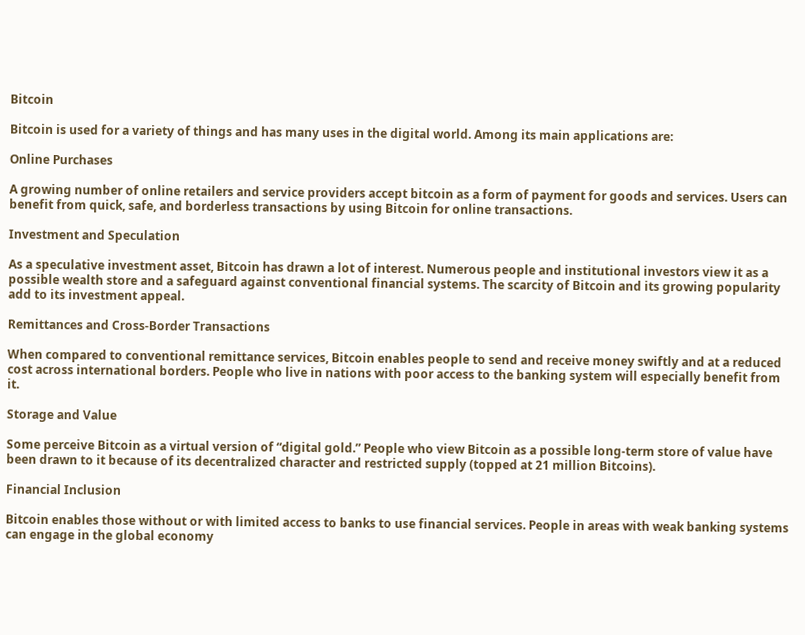Bitcoin

Bitcoin is used for a variety of things and has many uses in the digital world. Among its main applications are:

Online Purchases

A growing number of online retailers and service providers accept bitcoin as a form of payment for goods and services. Users can benefit from quick, safe, and borderless transactions by using Bitcoin for online transactions.

Investment and Speculation

As a speculative investment asset, Bitcoin has drawn a lot of interest. Numerous people and institutional investors view it as a possible wealth store and a safeguard against conventional financial systems. The scarcity of Bitcoin and its growing popularity add to its investment appeal.

Remittances and Cross-Border Transactions

When compared to conventional remittance services, Bitcoin enables people to send and receive money swiftly and at a reduced cost across international borders. People who live in nations with poor access to the banking system will especially benefit from it.

Storage and Value

Some perceive Bitcoin as a virtual version of “digital gold.” People who view Bitcoin as a possible long-term store of value have been drawn to it because of its decentralized character and restricted supply (topped at 21 million Bitcoins).

Financial Inclusion

Bitcoin enables those without or with limited access to banks to use financial services. People in areas with weak banking systems can engage in the global economy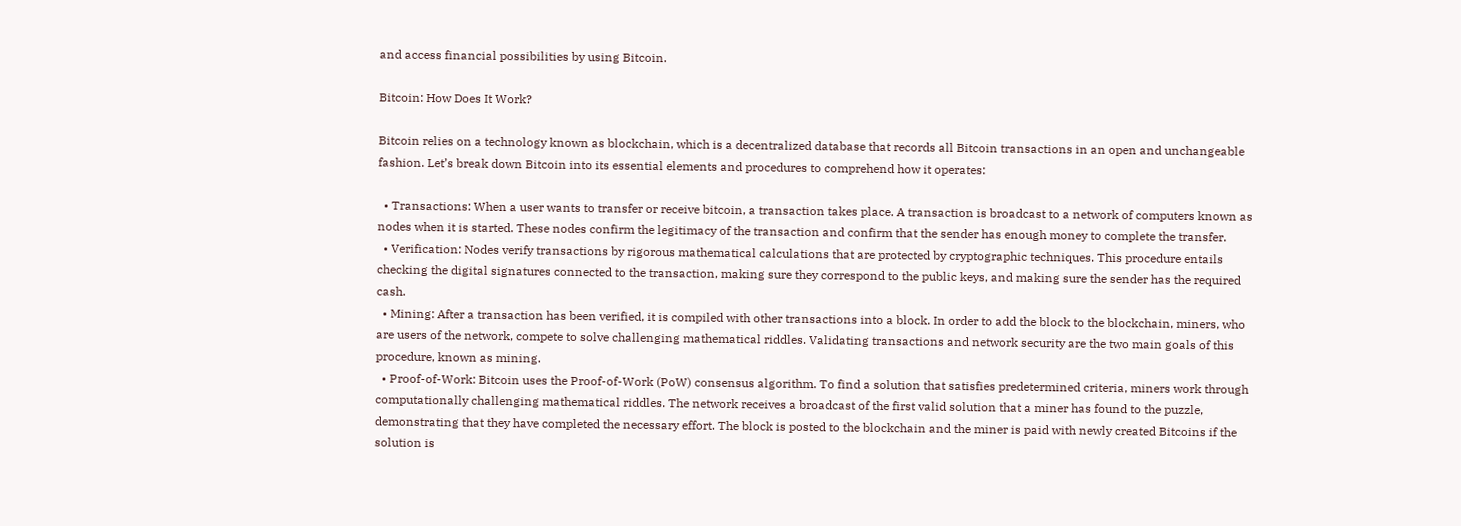and access financial possibilities by using Bitcoin.

Bitcoin: How Does It Work?

Bitcoin relies on a technology known as blockchain, which is a decentralized database that records all Bitcoin transactions in an open and unchangeable fashion. Let’s break down Bitcoin into its essential elements and procedures to comprehend how it operates:

  • Transactions: When a user wants to transfer or receive bitcoin, a transaction takes place. A transaction is broadcast to a network of computers known as nodes when it is started. These nodes confirm the legitimacy of the transaction and confirm that the sender has enough money to complete the transfer.
  • Verification: Nodes verify transactions by rigorous mathematical calculations that are protected by cryptographic techniques. This procedure entails checking the digital signatures connected to the transaction, making sure they correspond to the public keys, and making sure the sender has the required cash.
  • Mining: After a transaction has been verified, it is compiled with other transactions into a block. In order to add the block to the blockchain, miners, who are users of the network, compete to solve challenging mathematical riddles. Validating transactions and network security are the two main goals of this procedure, known as mining.
  • Proof-of-Work: Bitcoin uses the Proof-of-Work (PoW) consensus algorithm. To find a solution that satisfies predetermined criteria, miners work through computationally challenging mathematical riddles. The network receives a broadcast of the first valid solution that a miner has found to the puzzle, demonstrating that they have completed the necessary effort. The block is posted to the blockchain and the miner is paid with newly created Bitcoins if the solution is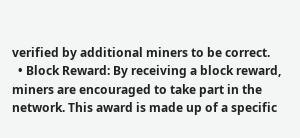verified by additional miners to be correct.
  • Block Reward: By receiving a block reward, miners are encouraged to take part in the network. This award is made up of a specific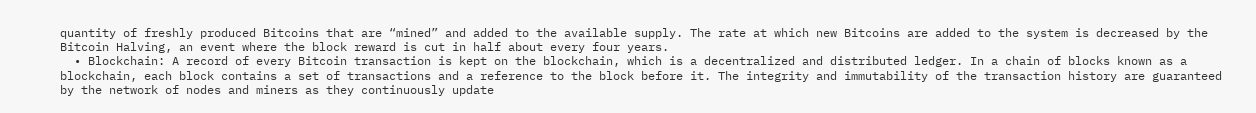quantity of freshly produced Bitcoins that are “mined” and added to the available supply. The rate at which new Bitcoins are added to the system is decreased by the Bitcoin Halving, an event where the block reward is cut in half about every four years.
  • Blockchain: A record of every Bitcoin transaction is kept on the blockchain, which is a decentralized and distributed ledger. In a chain of blocks known as a blockchain, each block contains a set of transactions and a reference to the block before it. The integrity and immutability of the transaction history are guaranteed by the network of nodes and miners as they continuously update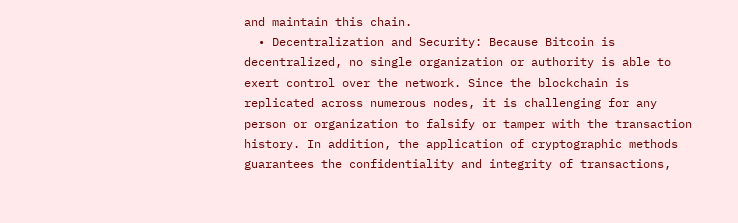and maintain this chain.
  • Decentralization and Security: Because Bitcoin is decentralized, no single organization or authority is able to exert control over the network. Since the blockchain is replicated across numerous nodes, it is challenging for any person or organization to falsify or tamper with the transaction history. In addition, the application of cryptographic methods guarantees the confidentiality and integrity of transactions,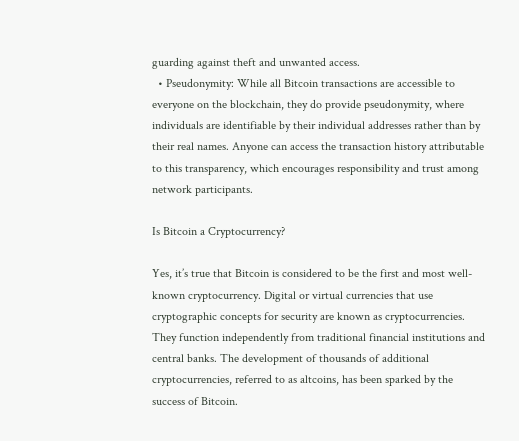guarding against theft and unwanted access.
  • Pseudonymity: While all Bitcoin transactions are accessible to everyone on the blockchain, they do provide pseudonymity, where individuals are identifiable by their individual addresses rather than by their real names. Anyone can access the transaction history attributable to this transparency, which encourages responsibility and trust among network participants.

Is Bitcoin a Cryptocurrency?

Yes, it’s true that Bitcoin is considered to be the first and most well-known cryptocurrency. Digital or virtual currencies that use cryptographic concepts for security are known as cryptocurrencies. They function independently from traditional financial institutions and central banks. The development of thousands of additional cryptocurrencies, referred to as altcoins, has been sparked by the success of Bitcoin.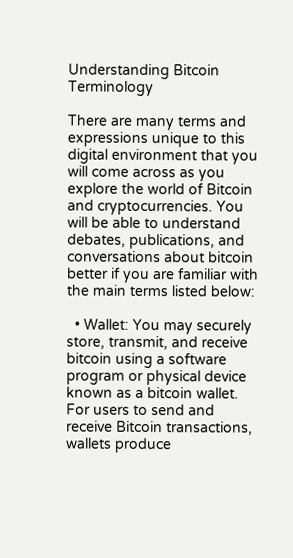Understanding Bitcoin Terminology

There are many terms and expressions unique to this digital environment that you will come across as you explore the world of Bitcoin and cryptocurrencies. You will be able to understand debates, publications, and conversations about bitcoin better if you are familiar with the main terms listed below:

  • Wallet: You may securely store, transmit, and receive bitcoin using a software program or physical device known as a bitcoin wallet. For users to send and receive Bitcoin transactions, wallets produce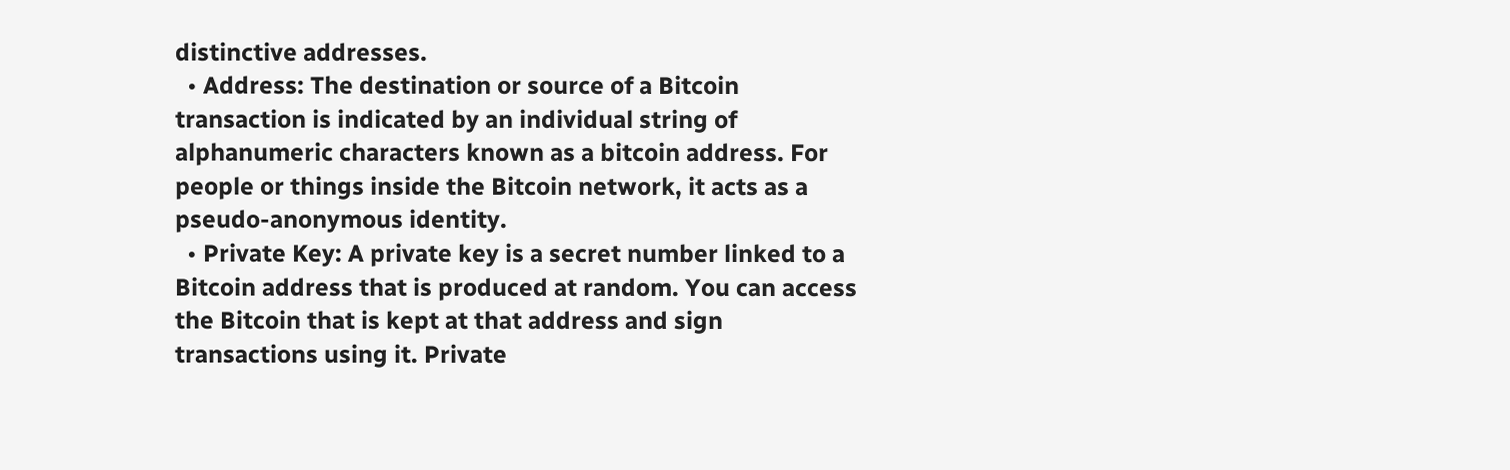distinctive addresses.
  • Address: The destination or source of a Bitcoin transaction is indicated by an individual string of alphanumeric characters known as a bitcoin address. For people or things inside the Bitcoin network, it acts as a pseudo-anonymous identity.
  • Private Key: A private key is a secret number linked to a Bitcoin address that is produced at random. You can access the Bitcoin that is kept at that address and sign transactions using it. Private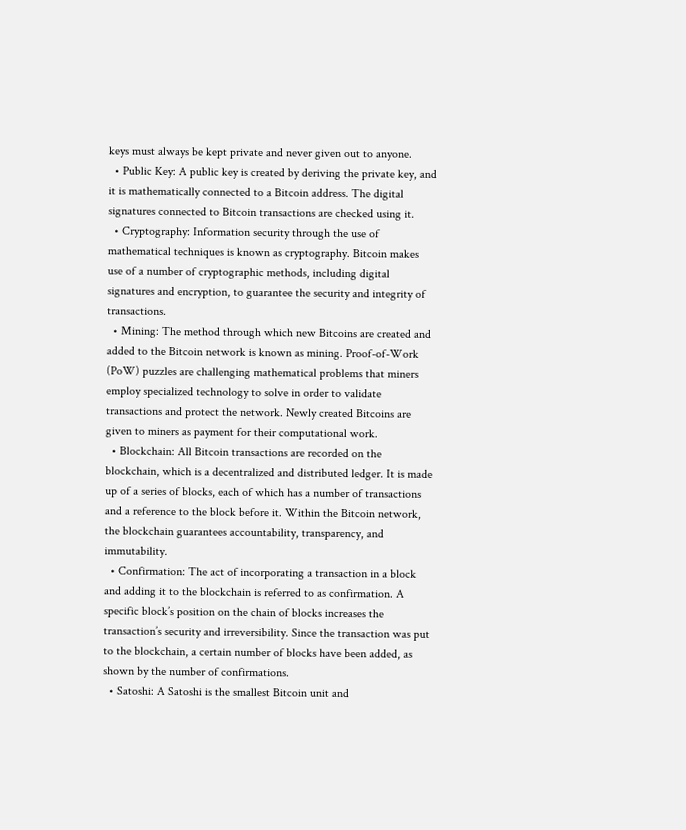keys must always be kept private and never given out to anyone.
  • Public Key: A public key is created by deriving the private key, and it is mathematically connected to a Bitcoin address. The digital signatures connected to Bitcoin transactions are checked using it.
  • Cryptography: Information security through the use of mathematical techniques is known as cryptography. Bitcoin makes use of a number of cryptographic methods, including digital signatures and encryption, to guarantee the security and integrity of transactions.
  • Mining: The method through which new Bitcoins are created and added to the Bitcoin network is known as mining. Proof-of-Work (PoW) puzzles are challenging mathematical problems that miners employ specialized technology to solve in order to validate transactions and protect the network. Newly created Bitcoins are given to miners as payment for their computational work.
  • Blockchain: All Bitcoin transactions are recorded on the blockchain, which is a decentralized and distributed ledger. It is made up of a series of blocks, each of which has a number of transactions and a reference to the block before it. Within the Bitcoin network, the blockchain guarantees accountability, transparency, and immutability.
  • Confirmation: The act of incorporating a transaction in a block and adding it to the blockchain is referred to as confirmation. A specific block’s position on the chain of blocks increases the transaction’s security and irreversibility. Since the transaction was put to the blockchain, a certain number of blocks have been added, as shown by the number of confirmations.
  • Satoshi: A Satoshi is the smallest Bitcoin unit and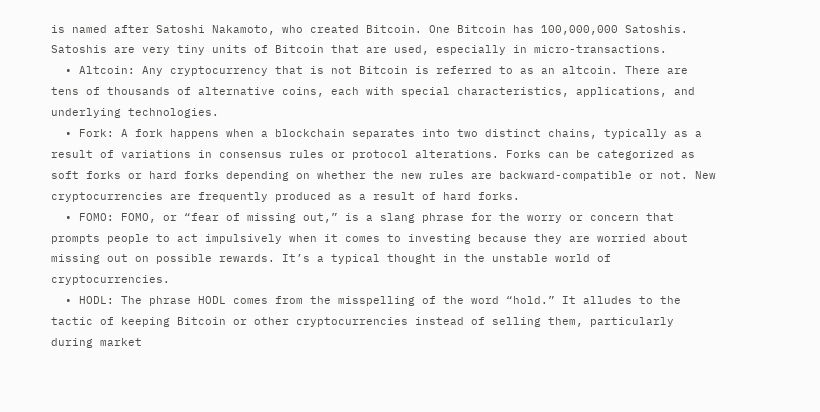is named after Satoshi Nakamoto, who created Bitcoin. One Bitcoin has 100,000,000 Satoshis. Satoshis are very tiny units of Bitcoin that are used, especially in micro-transactions.
  • Altcoin: Any cryptocurrency that is not Bitcoin is referred to as an altcoin. There are tens of thousands of alternative coins, each with special characteristics, applications, and underlying technologies.
  • Fork: A fork happens when a blockchain separates into two distinct chains, typically as a result of variations in consensus rules or protocol alterations. Forks can be categorized as soft forks or hard forks depending on whether the new rules are backward-compatible or not. New cryptocurrencies are frequently produced as a result of hard forks.
  • FOMO: FOMO, or “fear of missing out,” is a slang phrase for the worry or concern that prompts people to act impulsively when it comes to investing because they are worried about missing out on possible rewards. It’s a typical thought in the unstable world of cryptocurrencies.
  • HODL: The phrase HODL comes from the misspelling of the word “hold.” It alludes to the tactic of keeping Bitcoin or other cryptocurrencies instead of selling them, particularly during market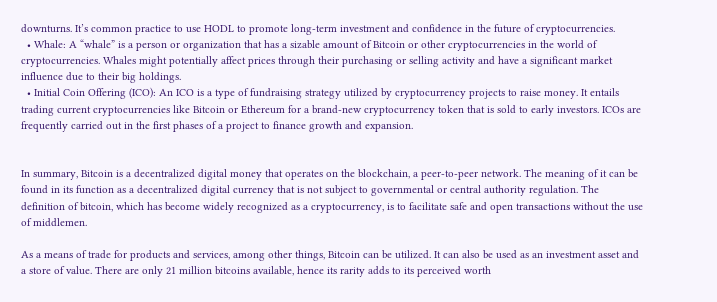downturns. It’s common practice to use HODL to promote long-term investment and confidence in the future of cryptocurrencies.
  • Whale: A “whale” is a person or organization that has a sizable amount of Bitcoin or other cryptocurrencies in the world of cryptocurrencies. Whales might potentially affect prices through their purchasing or selling activity and have a significant market influence due to their big holdings.
  • Initial Coin Offering (ICO): An ICO is a type of fundraising strategy utilized by cryptocurrency projects to raise money. It entails trading current cryptocurrencies like Bitcoin or Ethereum for a brand-new cryptocurrency token that is sold to early investors. ICOs are frequently carried out in the first phases of a project to finance growth and expansion.


In summary, Bitcoin is a decentralized digital money that operates on the blockchain, a peer-to-peer network. The meaning of it can be found in its function as a decentralized digital currency that is not subject to governmental or central authority regulation. The definition of bitcoin, which has become widely recognized as a cryptocurrency, is to facilitate safe and open transactions without the use of middlemen.

As a means of trade for products and services, among other things, Bitcoin can be utilized. It can also be used as an investment asset and a store of value. There are only 21 million bitcoins available, hence its rarity adds to its perceived worth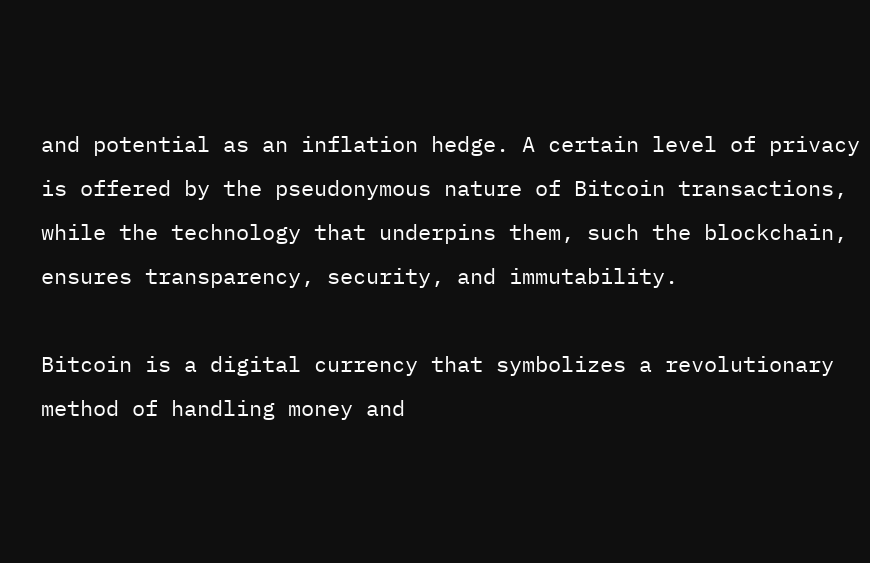and potential as an inflation hedge. A certain level of privacy is offered by the pseudonymous nature of Bitcoin transactions, while the technology that underpins them, such the blockchain, ensures transparency, security, and immutability.

Bitcoin is a digital currency that symbolizes a revolutionary method of handling money and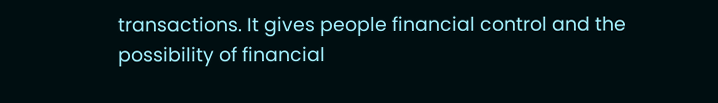transactions. It gives people financial control and the possibility of financial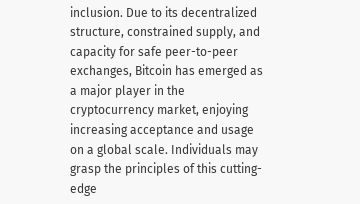inclusion. Due to its decentralized structure, constrained supply, and capacity for safe peer-to-peer exchanges, Bitcoin has emerged as a major player in the cryptocurrency market, enjoying increasing acceptance and usage on a global scale. Individuals may grasp the principles of this cutting-edge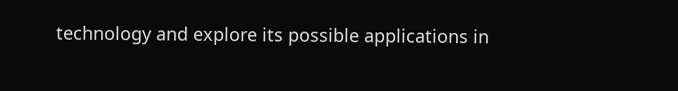technology and explore its possible applications in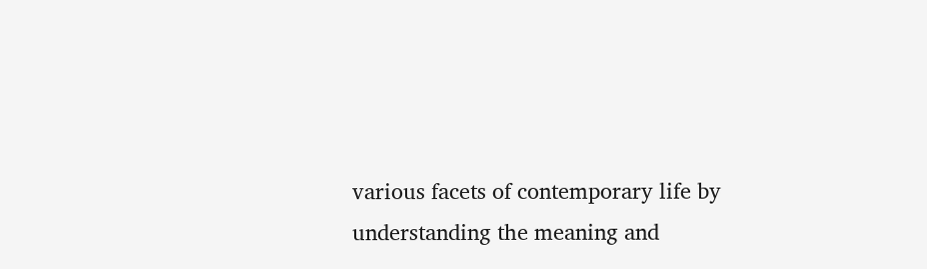various facets of contemporary life by understanding the meaning and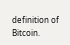definition of Bitcoin.